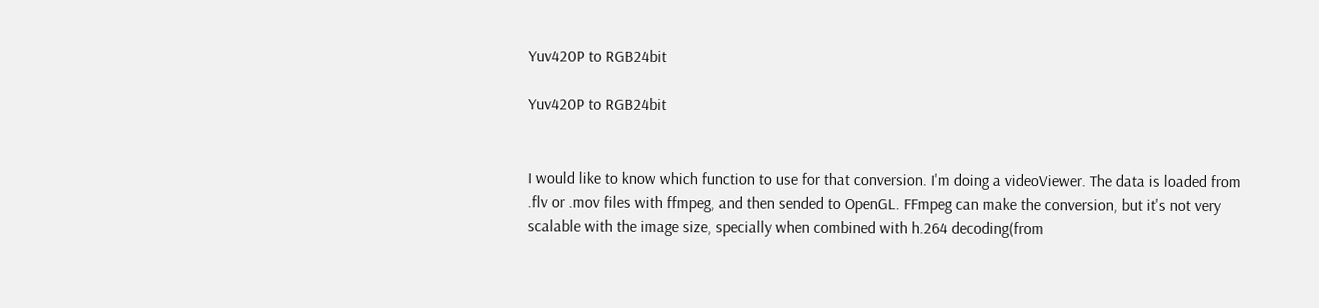Yuv420P to RGB24bit

Yuv420P to RGB24bit


I would like to know which function to use for that conversion. I'm doing a videoViewer. The data is loaded from .flv or .mov files with ffmpeg, and then sended to OpenGL. FFmpeg can make the conversion, but it's not very scalable with the image size, specially when combined with h.264 decoding(from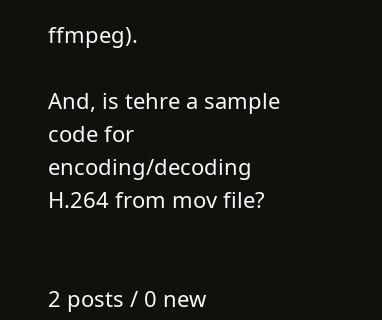ffmpeg).

And, is tehre a sample code for encoding/decoding H.264 from mov file?


2 posts / 0 new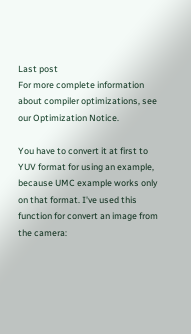Last post
For more complete information about compiler optimizations, see our Optimization Notice.

You have to convert it at first to YUV format for using an example, because UMC example works only on that format. I've used this function for convert an image from the camera: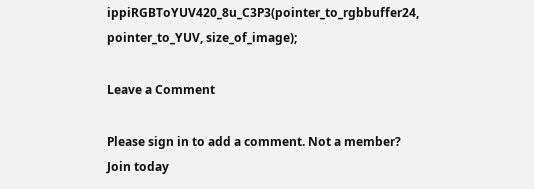ippiRGBToYUV420_8u_C3P3(pointer_to_rgbbuffer24, pointer_to_YUV, size_of_image);

Leave a Comment

Please sign in to add a comment. Not a member? Join today